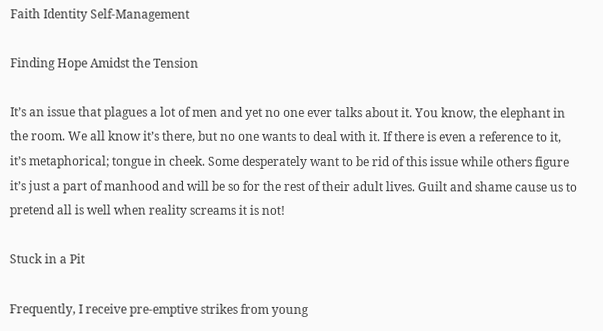Faith Identity Self-Management

Finding Hope Amidst the Tension

It’s an issue that plagues a lot of men and yet no one ever talks about it. You know, the elephant in the room. We all know it’s there, but no one wants to deal with it. If there is even a reference to it, it’s metaphorical; tongue in cheek. Some desperately want to be rid of this issue while others figure it’s just a part of manhood and will be so for the rest of their adult lives. Guilt and shame cause us to pretend all is well when reality screams it is not!

Stuck in a Pit

Frequently, I receive pre-emptive strikes from young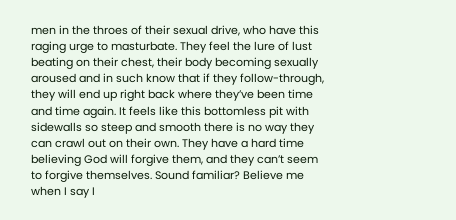men in the throes of their sexual drive, who have this raging urge to masturbate. They feel the lure of lust beating on their chest, their body becoming sexually aroused and in such know that if they follow-through, they will end up right back where they’ve been time and time again. It feels like this bottomless pit with sidewalls so steep and smooth there is no way they can crawl out on their own. They have a hard time believing God will forgive them, and they can’t seem to forgive themselves. Sound familiar? Believe me when I say I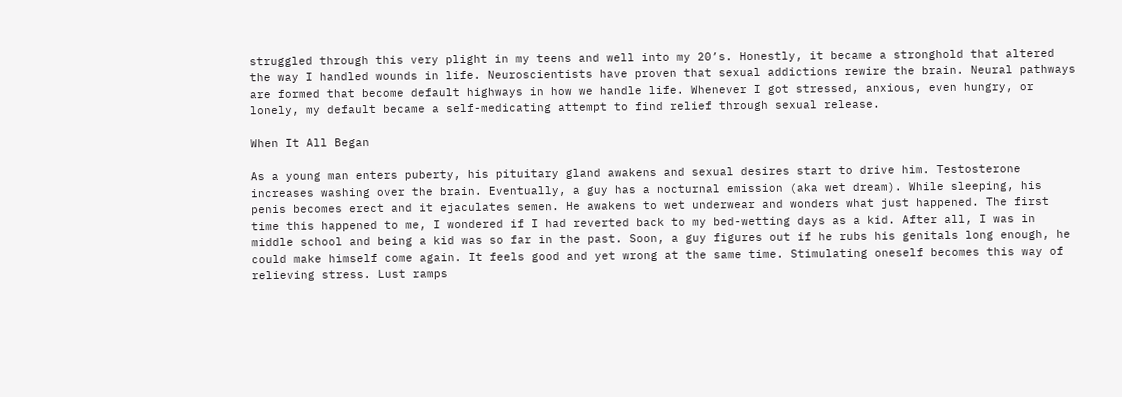struggled through this very plight in my teens and well into my 20’s. Honestly, it became a stronghold that altered the way I handled wounds in life. Neuroscientists have proven that sexual addictions rewire the brain. Neural pathways are formed that become default highways in how we handle life. Whenever I got stressed, anxious, even hungry, or lonely, my default became a self-medicating attempt to find relief through sexual release.

When It All Began

As a young man enters puberty, his pituitary gland awakens and sexual desires start to drive him. Testosterone increases washing over the brain. Eventually, a guy has a nocturnal emission (aka wet dream). While sleeping, his penis becomes erect and it ejaculates semen. He awakens to wet underwear and wonders what just happened. The first time this happened to me, I wondered if I had reverted back to my bed-wetting days as a kid. After all, I was in middle school and being a kid was so far in the past. Soon, a guy figures out if he rubs his genitals long enough, he could make himself come again. It feels good and yet wrong at the same time. Stimulating oneself becomes this way of relieving stress. Lust ramps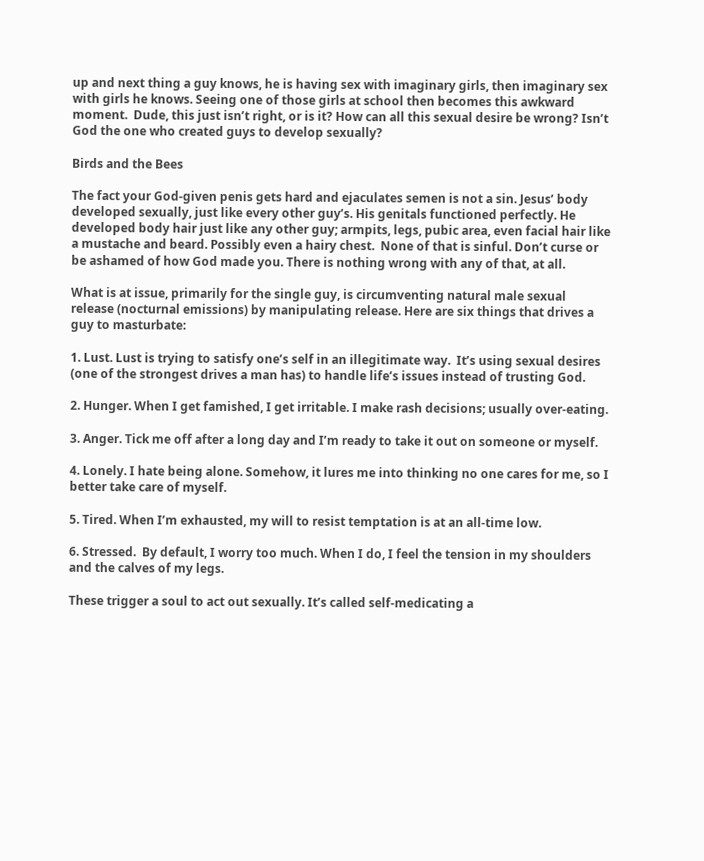up and next thing a guy knows, he is having sex with imaginary girls, then imaginary sex with girls he knows. Seeing one of those girls at school then becomes this awkward moment.  Dude, this just isn’t right, or is it? How can all this sexual desire be wrong? Isn’t God the one who created guys to develop sexually?

Birds and the Bees

The fact your God-given penis gets hard and ejaculates semen is not a sin. Jesus’ body developed sexually, just like every other guy’s. His genitals functioned perfectly. He developed body hair just like any other guy; armpits, legs, pubic area, even facial hair like a mustache and beard. Possibly even a hairy chest.  None of that is sinful. Don’t curse or be ashamed of how God made you. There is nothing wrong with any of that, at all.

What is at issue, primarily for the single guy, is circumventing natural male sexual release (nocturnal emissions) by manipulating release. Here are six things that drives a guy to masturbate:

1. Lust. Lust is trying to satisfy one’s self in an illegitimate way.  It’s using sexual desires (one of the strongest drives a man has) to handle life’s issues instead of trusting God.

2. Hunger. When I get famished, I get irritable. I make rash decisions; usually over-eating.

3. Anger. Tick me off after a long day and I’m ready to take it out on someone or myself.

4. Lonely. I hate being alone. Somehow, it lures me into thinking no one cares for me, so I better take care of myself.

5. Tired. When I’m exhausted, my will to resist temptation is at an all-time low.

6. Stressed.  By default, I worry too much. When I do, I feel the tension in my shoulders and the calves of my legs.

These trigger a soul to act out sexually. It’s called self-medicating a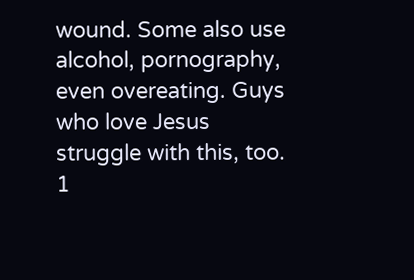wound. Some also use alcohol, pornography, even overeating. Guys who love Jesus struggle with this, too. 1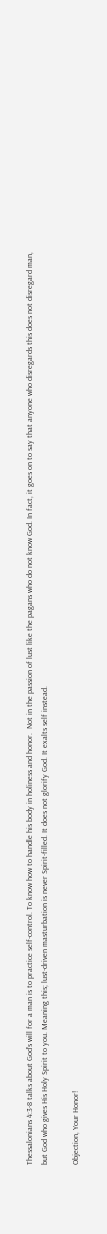Thessalonians 4:3-8 talks about God’s will for a man is to practice self-control. To know how to handle his body in holiness and honor.  Not in the passion of lust like the pagans who do not know God. In fact, it goes on to say that anyone who disregards this does not disregard man, but God who gives His Holy Spirit to you. Meaning this; lust-driven masturbation is never Spirit-filled. It does not glorify God. It exalts self instead.

Objection, Your Honor!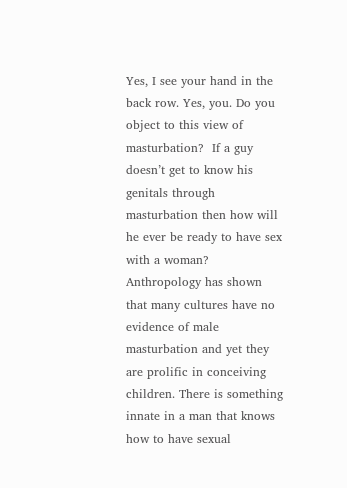Yes, I see your hand in the back row. Yes, you. Do you object to this view of masturbation?  If a guy doesn’t get to know his genitals through masturbation then how will he ever be ready to have sex with a woman?  Anthropology has shown that many cultures have no evidence of male masturbation and yet they are prolific in conceiving children. There is something innate in a man that knows how to have sexual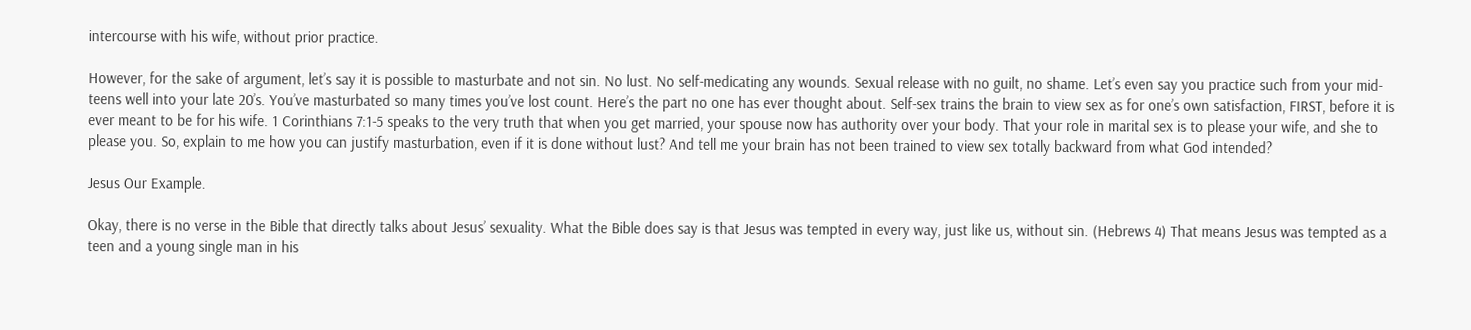intercourse with his wife, without prior practice.

However, for the sake of argument, let’s say it is possible to masturbate and not sin. No lust. No self-medicating any wounds. Sexual release with no guilt, no shame. Let’s even say you practice such from your mid-teens well into your late 20’s. You’ve masturbated so many times you’ve lost count. Here’s the part no one has ever thought about. Self-sex trains the brain to view sex as for one’s own satisfaction, FIRST, before it is ever meant to be for his wife. 1 Corinthians 7:1-5 speaks to the very truth that when you get married, your spouse now has authority over your body. That your role in marital sex is to please your wife, and she to please you. So, explain to me how you can justify masturbation, even if it is done without lust? And tell me your brain has not been trained to view sex totally backward from what God intended?

Jesus Our Example.

Okay, there is no verse in the Bible that directly talks about Jesus’ sexuality. What the Bible does say is that Jesus was tempted in every way, just like us, without sin. (Hebrews 4) That means Jesus was tempted as a teen and a young single man in his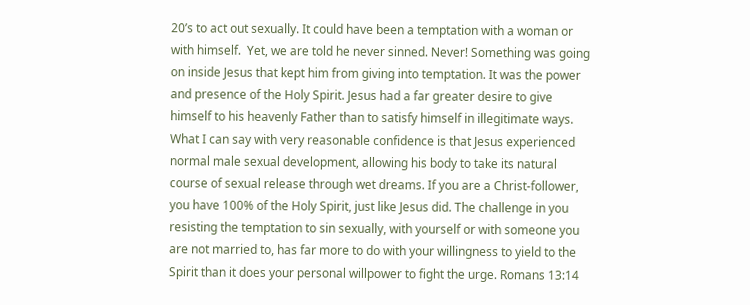20’s to act out sexually. It could have been a temptation with a woman or with himself.  Yet, we are told he never sinned. Never! Something was going on inside Jesus that kept him from giving into temptation. It was the power and presence of the Holy Spirit. Jesus had a far greater desire to give himself to his heavenly Father than to satisfy himself in illegitimate ways. What I can say with very reasonable confidence is that Jesus experienced normal male sexual development, allowing his body to take its natural course of sexual release through wet dreams. If you are a Christ-follower, you have 100% of the Holy Spirit, just like Jesus did. The challenge in you resisting the temptation to sin sexually, with yourself or with someone you are not married to, has far more to do with your willingness to yield to the Spirit than it does your personal willpower to fight the urge. Romans 13:14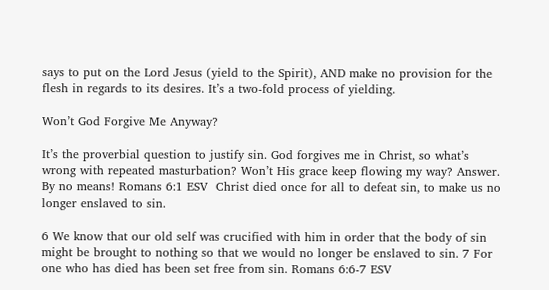says to put on the Lord Jesus (yield to the Spirit), AND make no provision for the flesh in regards to its desires. It’s a two-fold process of yielding.

Won’t God Forgive Me Anyway?

It’s the proverbial question to justify sin. God forgives me in Christ, so what’s wrong with repeated masturbation? Won’t His grace keep flowing my way? Answer. By no means! Romans 6:1 ESV  Christ died once for all to defeat sin, to make us no longer enslaved to sin.

6 We know that our old self was crucified with him in order that the body of sin might be brought to nothing so that we would no longer be enslaved to sin. 7 For one who has died has been set free from sin. Romans 6:6-7 ESV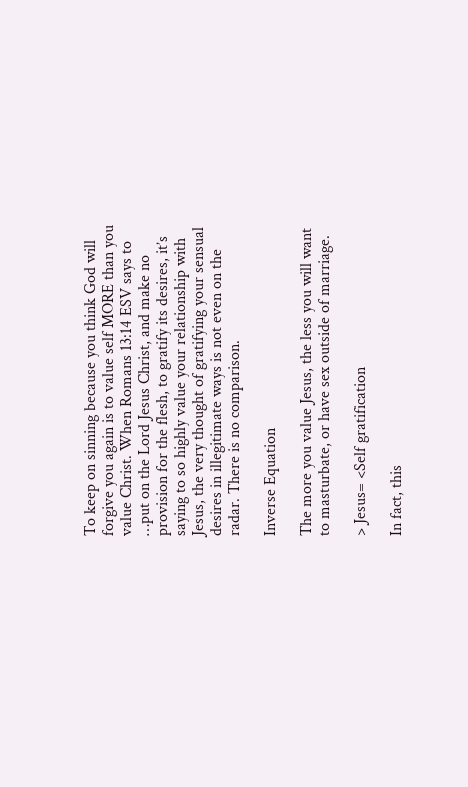To keep on sinning because you think God will forgive you again is to value self MORE than you value Christ. When Romans 13:14 ESV says to …put on the Lord Jesus Christ, and make no provision for the flesh, to gratify its desires, it’s saying to so highly value your relationship with Jesus, the very thought of gratifying your sensual desires in illegitimate ways is not even on the radar. There is no comparison.

Inverse Equation

The more you value Jesus, the less you will want to masturbate, or have sex outside of marriage.

> Jesus= <Self gratification

In fact, this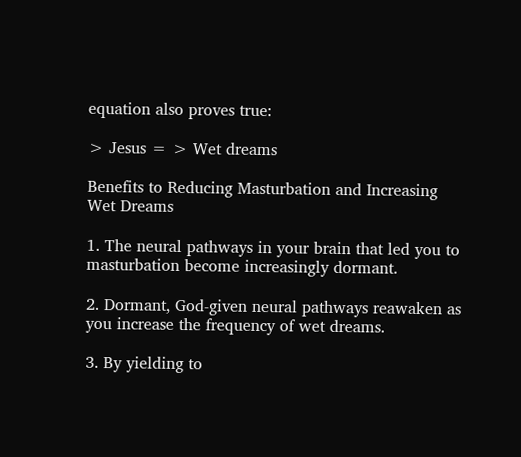equation also proves true:

> Jesus = > Wet dreams

Benefits to Reducing Masturbation and Increasing Wet Dreams

1. The neural pathways in your brain that led you to masturbation become increasingly dormant.

2. Dormant, God-given neural pathways reawaken as you increase the frequency of wet dreams.

3. By yielding to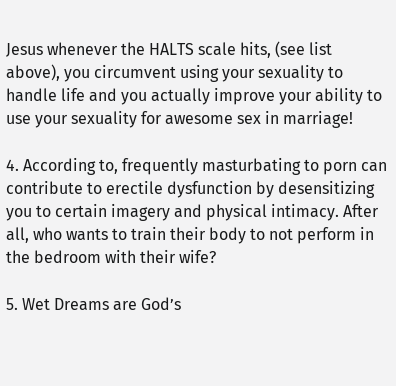Jesus whenever the HALTS scale hits, (see list above), you circumvent using your sexuality to handle life and you actually improve your ability to use your sexuality for awesome sex in marriage!

4. According to, frequently masturbating to porn can contribute to erectile dysfunction by desensitizing you to certain imagery and physical intimacy. After all, who wants to train their body to not perform in the bedroom with their wife?

5. Wet Dreams are God’s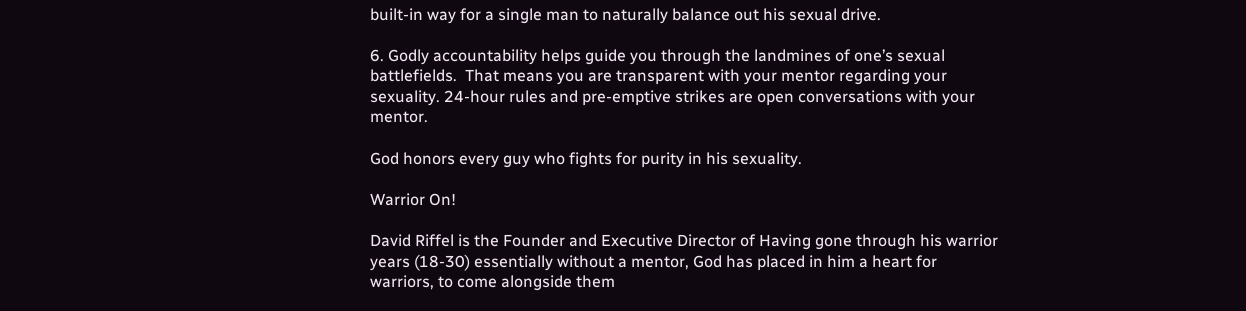built-in way for a single man to naturally balance out his sexual drive.

6. Godly accountability helps guide you through the landmines of one’s sexual battlefields.  That means you are transparent with your mentor regarding your sexuality. 24-hour rules and pre-emptive strikes are open conversations with your mentor.

God honors every guy who fights for purity in his sexuality.

Warrior On!

David Riffel is the Founder and Executive Director of Having gone through his warrior years (18-30) essentially without a mentor, God has placed in him a heart for warriors, to come alongside them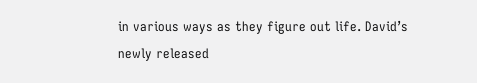in various ways as they figure out life. David’s newly released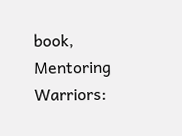book, Mentoring Warriors: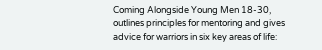Coming Alongside Young Men 18-30, outlines principles for mentoring and gives advice for warriors in six key areas of life: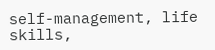self-management, life skills,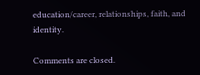education/career, relationships, faith, and identity.

Comments are closed.